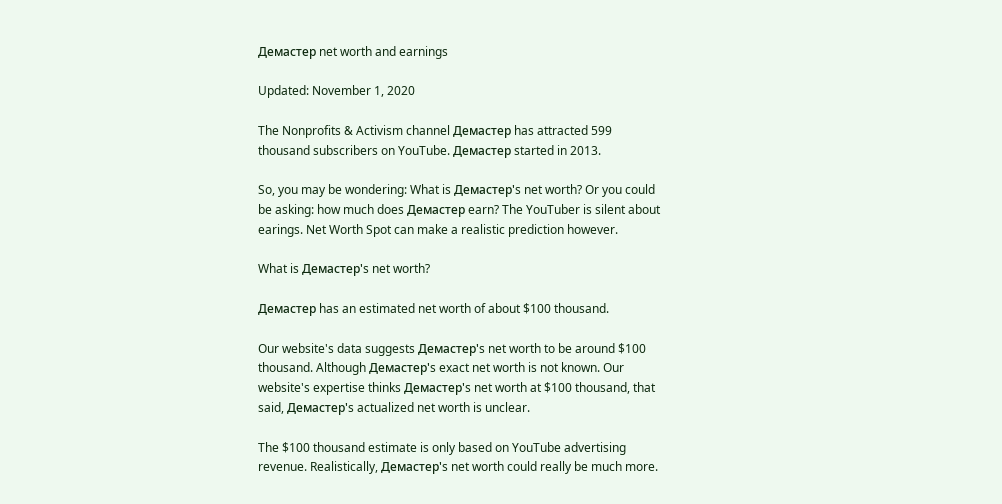Демастер net worth and earnings

Updated: November 1, 2020

The Nonprofits & Activism channel Демастер has attracted 599 thousand subscribers on YouTube. Демастер started in 2013.

So, you may be wondering: What is Демастер's net worth? Or you could be asking: how much does Демастер earn? The YouTuber is silent about earings. Net Worth Spot can make a realistic prediction however.

What is Демастер's net worth?

Демастер has an estimated net worth of about $100 thousand.

Our website's data suggests Демастер's net worth to be around $100 thousand. Although Демастер's exact net worth is not known. Our website's expertise thinks Демастер's net worth at $100 thousand, that said, Демастер's actualized net worth is unclear.

The $100 thousand estimate is only based on YouTube advertising revenue. Realistically, Демастер's net worth could really be much more.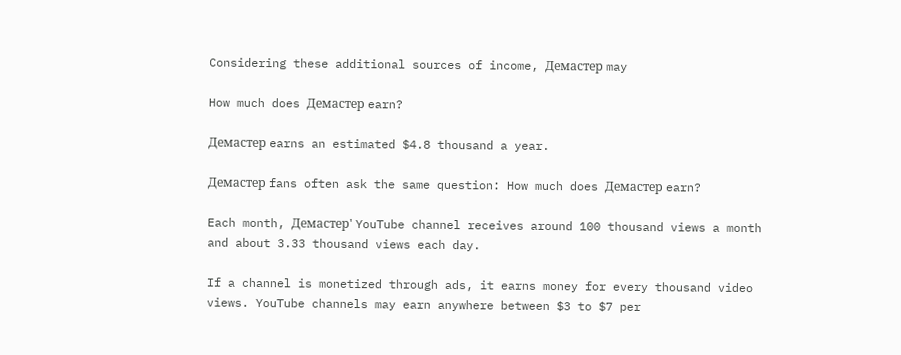Considering these additional sources of income, Демастер may

How much does Демастер earn?

Демастер earns an estimated $4.8 thousand a year.

Демастер fans often ask the same question: How much does Демастер earn?

Each month, Демастер' YouTube channel receives around 100 thousand views a month and about 3.33 thousand views each day.

If a channel is monetized through ads, it earns money for every thousand video views. YouTube channels may earn anywhere between $3 to $7 per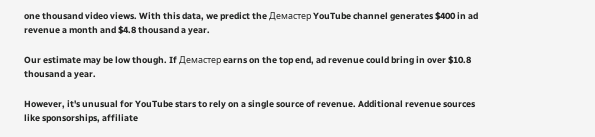one thousand video views. With this data, we predict the Демастер YouTube channel generates $400 in ad revenue a month and $4.8 thousand a year.

Our estimate may be low though. If Демастер earns on the top end, ad revenue could bring in over $10.8 thousand a year.

However, it's unusual for YouTube stars to rely on a single source of revenue. Additional revenue sources like sponsorships, affiliate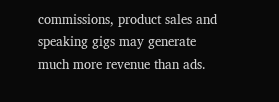commissions, product sales and speaking gigs may generate much more revenue than ads.